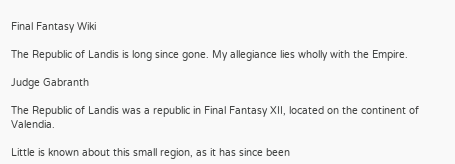Final Fantasy Wiki

The Republic of Landis is long since gone. My allegiance lies wholly with the Empire.

Judge Gabranth

The Republic of Landis was a republic in Final Fantasy XII, located on the continent of Valendia.

Little is known about this small region, as it has since been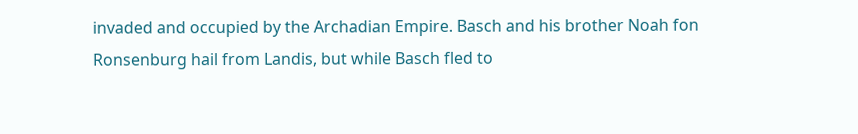invaded and occupied by the Archadian Empire. Basch and his brother Noah fon Ronsenburg hail from Landis, but while Basch fled to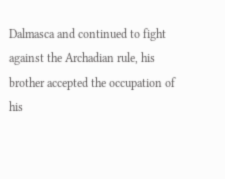Dalmasca and continued to fight against the Archadian rule, his brother accepted the occupation of his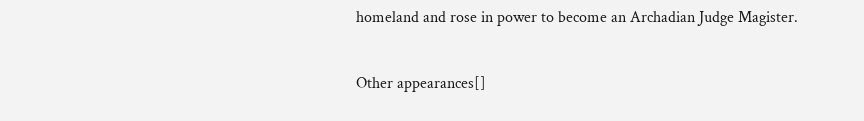homeland and rose in power to become an Archadian Judge Magister.

Other appearances[]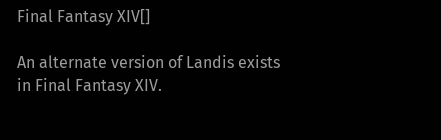Final Fantasy XIV[]

An alternate version of Landis exists in Final Fantasy XIV.